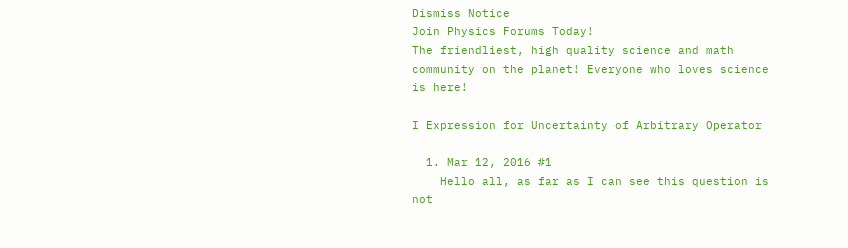Dismiss Notice
Join Physics Forums Today!
The friendliest, high quality science and math community on the planet! Everyone who loves science is here!

I Expression for Uncertainty of Arbitrary Operator

  1. Mar 12, 2016 #1
    Hello all, as far as I can see this question is not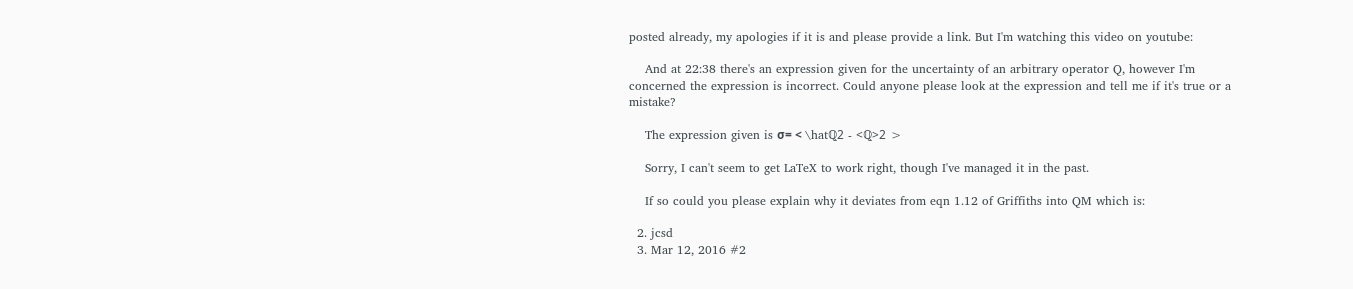posted already, my apologies if it is and please provide a link. But I'm watching this video on youtube:

    And at 22:38 there's an expression given for the uncertainty of an arbitrary operator Q, however I'm concerned the expression is incorrect. Could anyone please look at the expression and tell me if it's true or a mistake?

    The expression given is σ= < \hatℚ2 - <ℚ>2 >

    Sorry, I can't seem to get LaTeX to work right, though I've managed it in the past.

    If so could you please explain why it deviates from eqn 1.12 of Griffiths into QM which is:

  2. jcsd
  3. Mar 12, 2016 #2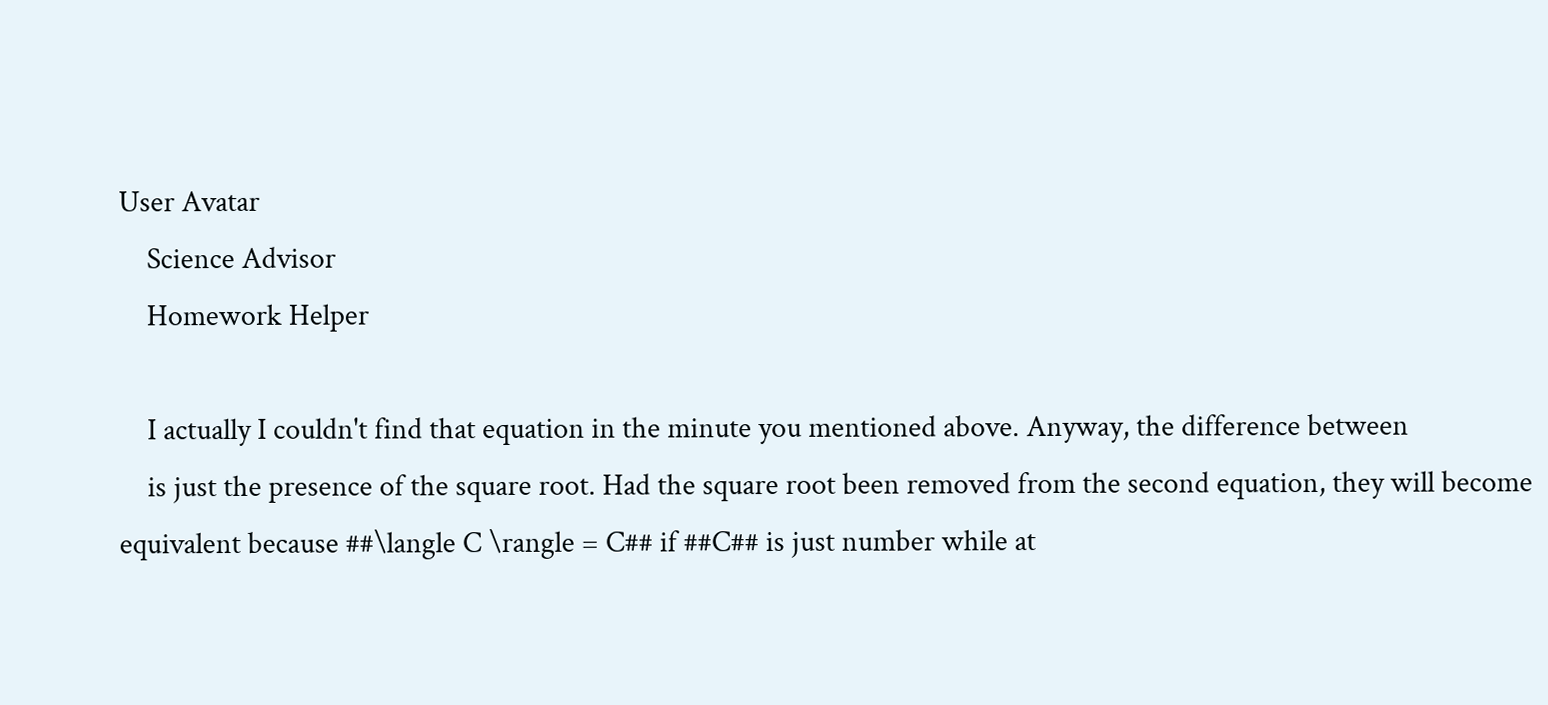User Avatar
    Science Advisor
    Homework Helper

    I actually I couldn't find that equation in the minute you mentioned above. Anyway, the difference between
    is just the presence of the square root. Had the square root been removed from the second equation, they will become equivalent because ##\langle C \rangle = C## if ##C## is just number while at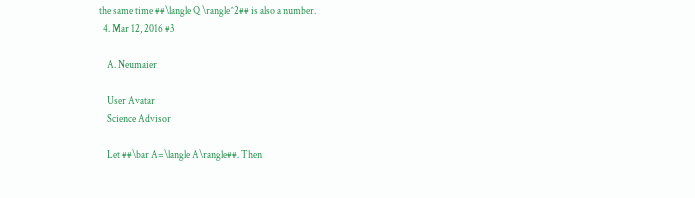the same time ##\langle Q \rangle^2## is also a number.
  4. Mar 12, 2016 #3

    A. Neumaier

    User Avatar
    Science Advisor

    Let ##\bar A=\langle A\rangle##. Then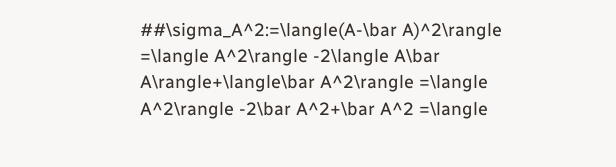##\sigma_A^2:=\langle(A-\bar A)^2\rangle =\langle A^2\rangle -2\langle A\bar A\rangle+\langle\bar A^2\rangle =\langle A^2\rangle -2\bar A^2+\bar A^2 =\langle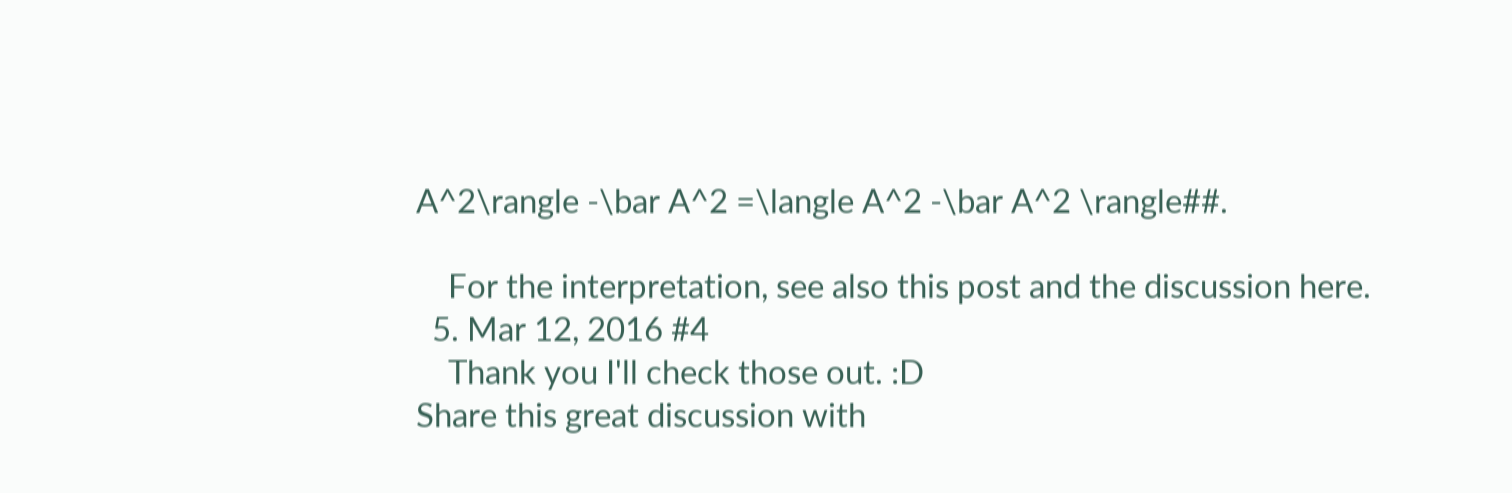A^2\rangle -\bar A^2 =\langle A^2 -\bar A^2 \rangle##.

    For the interpretation, see also this post and the discussion here.
  5. Mar 12, 2016 #4
    Thank you I'll check those out. :D
Share this great discussion with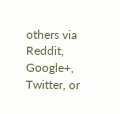others via Reddit, Google+, Twitter, or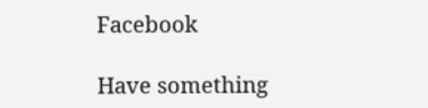Facebook

Have something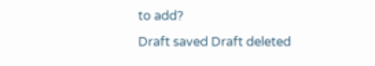to add?
Draft saved Draft deleted